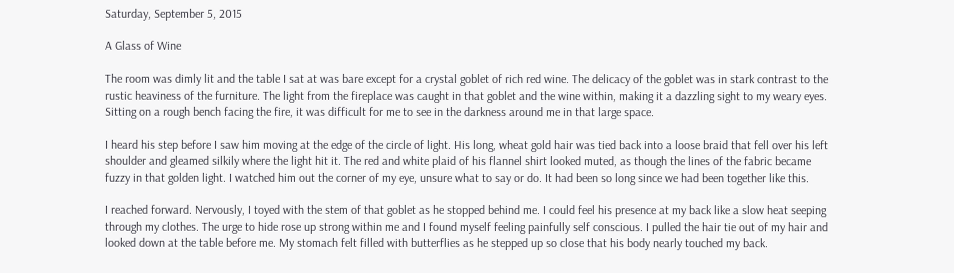Saturday, September 5, 2015

A Glass of Wine

The room was dimly lit and the table I sat at was bare except for a crystal goblet of rich red wine. The delicacy of the goblet was in stark contrast to the rustic heaviness of the furniture. The light from the fireplace was caught in that goblet and the wine within, making it a dazzling sight to my weary eyes. Sitting on a rough bench facing the fire, it was difficult for me to see in the darkness around me in that large space.

I heard his step before I saw him moving at the edge of the circle of light. His long, wheat gold hair was tied back into a loose braid that fell over his left shoulder and gleamed silkily where the light hit it. The red and white plaid of his flannel shirt looked muted, as though the lines of the fabric became fuzzy in that golden light. I watched him out the corner of my eye, unsure what to say or do. It had been so long since we had been together like this.

I reached forward. Nervously, I toyed with the stem of that goblet as he stopped behind me. I could feel his presence at my back like a slow heat seeping through my clothes. The urge to hide rose up strong within me and I found myself feeling painfully self conscious. I pulled the hair tie out of my hair and looked down at the table before me. My stomach felt filled with butterflies as he stepped up so close that his body nearly touched my back.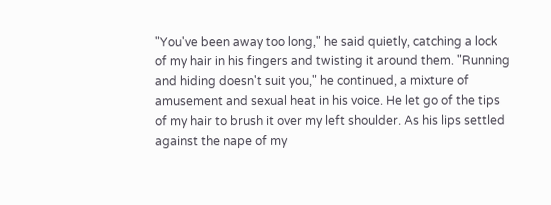"You've been away too long," he said quietly, catching a lock of my hair in his fingers and twisting it around them. "Running and hiding doesn't suit you," he continued, a mixture of amusement and sexual heat in his voice. He let go of the tips of my hair to brush it over my left shoulder. As his lips settled against the nape of my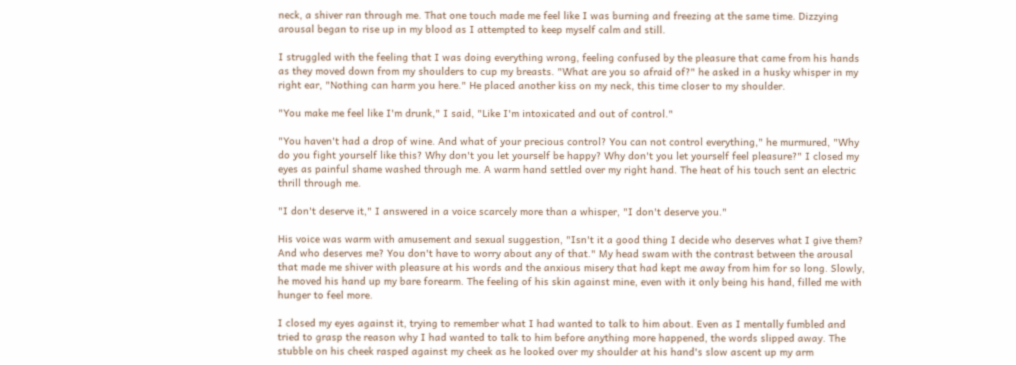neck, a shiver ran through me. That one touch made me feel like I was burning and freezing at the same time. Dizzying arousal began to rise up in my blood as I attempted to keep myself calm and still.

I struggled with the feeling that I was doing everything wrong, feeling confused by the pleasure that came from his hands as they moved down from my shoulders to cup my breasts. "What are you so afraid of?" he asked in a husky whisper in my right ear, "Nothing can harm you here." He placed another kiss on my neck, this time closer to my shoulder.

"You make me feel like I'm drunk," I said, "Like I'm intoxicated and out of control."

"You haven't had a drop of wine. And what of your precious control? You can not control everything," he murmured, "Why do you fight yourself like this? Why don't you let yourself be happy? Why don't you let yourself feel pleasure?" I closed my eyes as painful shame washed through me. A warm hand settled over my right hand. The heat of his touch sent an electric thrill through me.

"I don't deserve it," I answered in a voice scarcely more than a whisper, "I don't deserve you."

His voice was warm with amusement and sexual suggestion, "Isn't it a good thing I decide who deserves what I give them? And who deserves me? You don't have to worry about any of that." My head swam with the contrast between the arousal that made me shiver with pleasure at his words and the anxious misery that had kept me away from him for so long. Slowly, he moved his hand up my bare forearm. The feeling of his skin against mine, even with it only being his hand, filled me with hunger to feel more.

I closed my eyes against it, trying to remember what I had wanted to talk to him about. Even as I mentally fumbled and tried to grasp the reason why I had wanted to talk to him before anything more happened, the words slipped away. The stubble on his cheek rasped against my cheek as he looked over my shoulder at his hand's slow ascent up my arm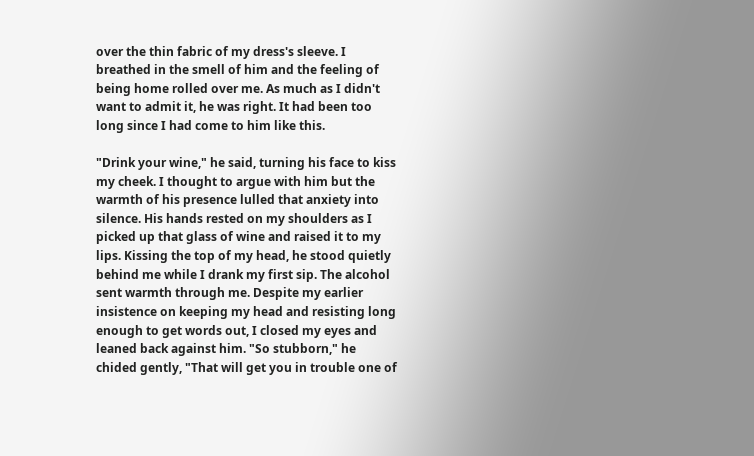over the thin fabric of my dress's sleeve. I breathed in the smell of him and the feeling of being home rolled over me. As much as I didn't want to admit it, he was right. It had been too long since I had come to him like this.

"Drink your wine," he said, turning his face to kiss my cheek. I thought to argue with him but the warmth of his presence lulled that anxiety into silence. His hands rested on my shoulders as I picked up that glass of wine and raised it to my lips. Kissing the top of my head, he stood quietly behind me while I drank my first sip. The alcohol sent warmth through me. Despite my earlier insistence on keeping my head and resisting long enough to get words out, I closed my eyes and leaned back against him. "So stubborn," he chided gently, "That will get you in trouble one of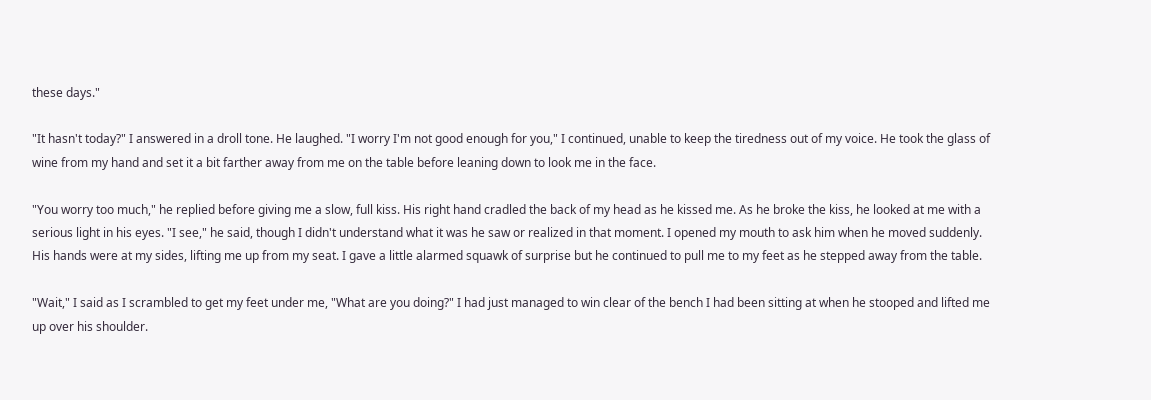these days."

"It hasn't today?" I answered in a droll tone. He laughed. "I worry I'm not good enough for you," I continued, unable to keep the tiredness out of my voice. He took the glass of wine from my hand and set it a bit farther away from me on the table before leaning down to look me in the face.

"You worry too much," he replied before giving me a slow, full kiss. His right hand cradled the back of my head as he kissed me. As he broke the kiss, he looked at me with a serious light in his eyes. "I see," he said, though I didn't understand what it was he saw or realized in that moment. I opened my mouth to ask him when he moved suddenly. His hands were at my sides, lifting me up from my seat. I gave a little alarmed squawk of surprise but he continued to pull me to my feet as he stepped away from the table.

"Wait," I said as I scrambled to get my feet under me, "What are you doing?" I had just managed to win clear of the bench I had been sitting at when he stooped and lifted me up over his shoulder.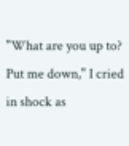"What are you up to? Put me down," I cried in shock as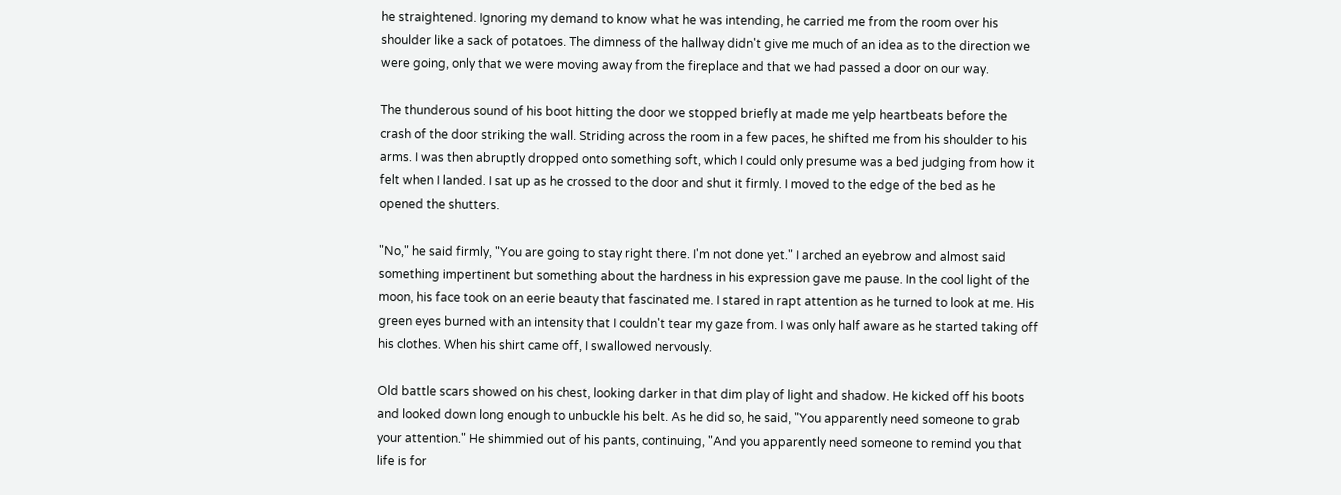he straightened. Ignoring my demand to know what he was intending, he carried me from the room over his shoulder like a sack of potatoes. The dimness of the hallway didn't give me much of an idea as to the direction we were going, only that we were moving away from the fireplace and that we had passed a door on our way.

The thunderous sound of his boot hitting the door we stopped briefly at made me yelp heartbeats before the crash of the door striking the wall. Striding across the room in a few paces, he shifted me from his shoulder to his arms. I was then abruptly dropped onto something soft, which I could only presume was a bed judging from how it felt when I landed. I sat up as he crossed to the door and shut it firmly. I moved to the edge of the bed as he opened the shutters.

"No," he said firmly, "You are going to stay right there. I'm not done yet." I arched an eyebrow and almost said something impertinent but something about the hardness in his expression gave me pause. In the cool light of the moon, his face took on an eerie beauty that fascinated me. I stared in rapt attention as he turned to look at me. His green eyes burned with an intensity that I couldn't tear my gaze from. I was only half aware as he started taking off his clothes. When his shirt came off, I swallowed nervously.

Old battle scars showed on his chest, looking darker in that dim play of light and shadow. He kicked off his boots and looked down long enough to unbuckle his belt. As he did so, he said, "You apparently need someone to grab your attention." He shimmied out of his pants, continuing, "And you apparently need someone to remind you that life is for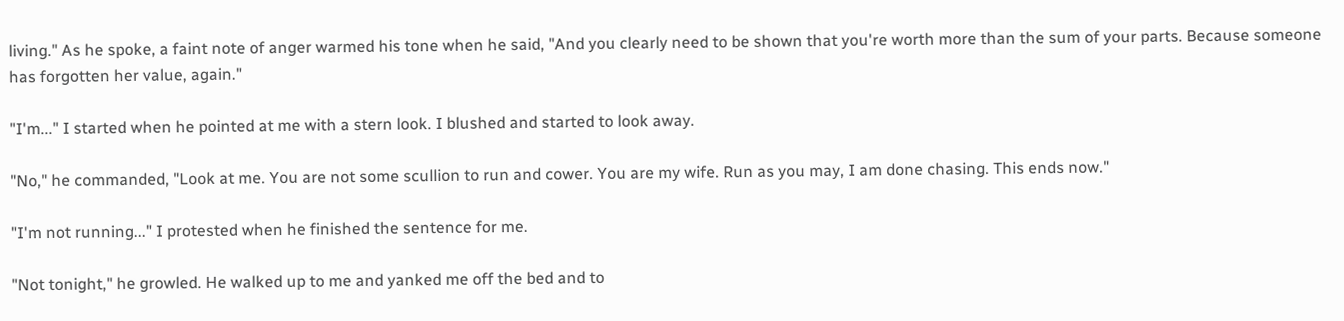living." As he spoke, a faint note of anger warmed his tone when he said, "And you clearly need to be shown that you're worth more than the sum of your parts. Because someone has forgotten her value, again."

"I'm..." I started when he pointed at me with a stern look. I blushed and started to look away.

"No," he commanded, "Look at me. You are not some scullion to run and cower. You are my wife. Run as you may, I am done chasing. This ends now."

"I'm not running..." I protested when he finished the sentence for me.

"Not tonight," he growled. He walked up to me and yanked me off the bed and to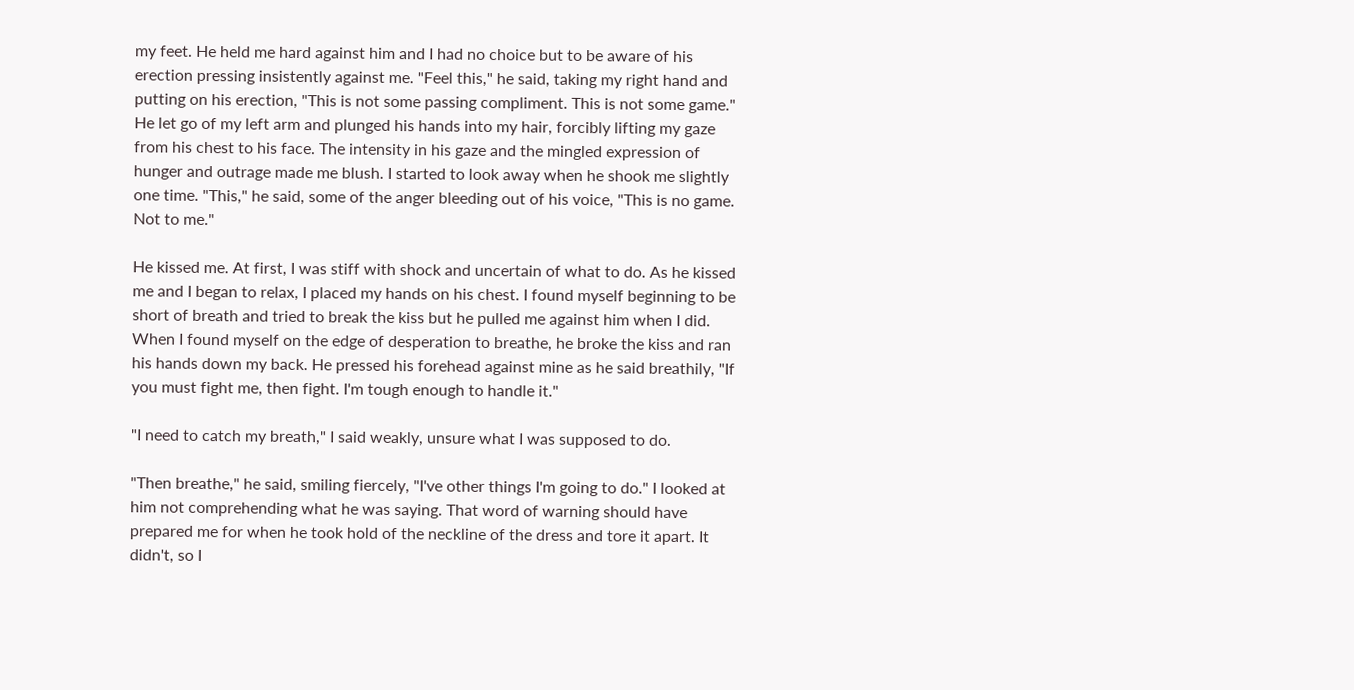my feet. He held me hard against him and I had no choice but to be aware of his erection pressing insistently against me. "Feel this," he said, taking my right hand and putting on his erection, "This is not some passing compliment. This is not some game." He let go of my left arm and plunged his hands into my hair, forcibly lifting my gaze from his chest to his face. The intensity in his gaze and the mingled expression of hunger and outrage made me blush. I started to look away when he shook me slightly one time. "This," he said, some of the anger bleeding out of his voice, "This is no game. Not to me."

He kissed me. At first, I was stiff with shock and uncertain of what to do. As he kissed me and I began to relax, I placed my hands on his chest. I found myself beginning to be short of breath and tried to break the kiss but he pulled me against him when I did. When I found myself on the edge of desperation to breathe, he broke the kiss and ran his hands down my back. He pressed his forehead against mine as he said breathily, "If you must fight me, then fight. I'm tough enough to handle it."

"I need to catch my breath," I said weakly, unsure what I was supposed to do.

"Then breathe," he said, smiling fiercely, "I've other things I'm going to do." I looked at him not comprehending what he was saying. That word of warning should have prepared me for when he took hold of the neckline of the dress and tore it apart. It didn't, so I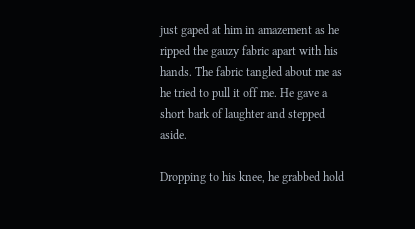just gaped at him in amazement as he ripped the gauzy fabric apart with his hands. The fabric tangled about me as he tried to pull it off me. He gave a short bark of laughter and stepped aside.

Dropping to his knee, he grabbed hold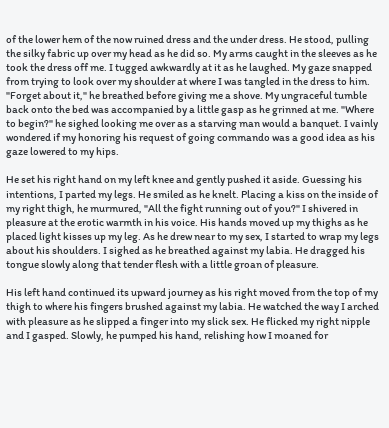of the lower hem of the now ruined dress and the under dress. He stood, pulling the silky fabric up over my head as he did so. My arms caught in the sleeves as he took the dress off me. I tugged awkwardly at it as he laughed. My gaze snapped from trying to look over my shoulder at where I was tangled in the dress to him. "Forget about it," he breathed before giving me a shove. My ungraceful tumble back onto the bed was accompanied by a little gasp as he grinned at me. "Where to begin?" he sighed looking me over as a starving man would a banquet. I vainly wondered if my honoring his request of going commando was a good idea as his gaze lowered to my hips.

He set his right hand on my left knee and gently pushed it aside. Guessing his intentions, I parted my legs. He smiled as he knelt. Placing a kiss on the inside of my right thigh, he murmured, "All the fight running out of you?" I shivered in pleasure at the erotic warmth in his voice. His hands moved up my thighs as he placed light kisses up my leg. As he drew near to my sex, I started to wrap my legs about his shoulders. I sighed as he breathed against my labia. He dragged his tongue slowly along that tender flesh with a little groan of pleasure.

His left hand continued its upward journey as his right moved from the top of my thigh to where his fingers brushed against my labia. He watched the way I arched with pleasure as he slipped a finger into my slick sex. He flicked my right nipple and I gasped. Slowly, he pumped his hand, relishing how I moaned for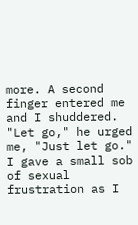more. A second finger entered me and I shuddered. "Let go," he urged me, "Just let go." I gave a small sob of sexual frustration as I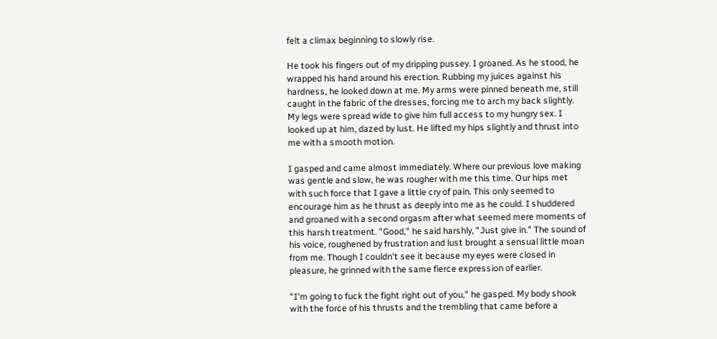felt a climax beginning to slowly rise.

He took his fingers out of my dripping pussey. I groaned. As he stood, he wrapped his hand around his erection. Rubbing my juices against his hardness, he looked down at me. My arms were pinned beneath me, still caught in the fabric of the dresses, forcing me to arch my back slightly. My legs were spread wide to give him full access to my hungry sex. I looked up at him, dazed by lust. He lifted my hips slightly and thrust into me with a smooth motion.

I gasped and came almost immediately. Where our previous love making was gentle and slow, he was rougher with me this time. Our hips met with such force that I gave a little cry of pain. This only seemed to encourage him as he thrust as deeply into me as he could. I shuddered and groaned with a second orgasm after what seemed mere moments of this harsh treatment. "Good," he said harshly, "Just give in." The sound of his voice, roughened by frustration and lust brought a sensual little moan from me. Though I couldn't see it because my eyes were closed in pleasure, he grinned with the same fierce expression of earlier.

"I'm going to fuck the fight right out of you," he gasped. My body shook with the force of his thrusts and the trembling that came before a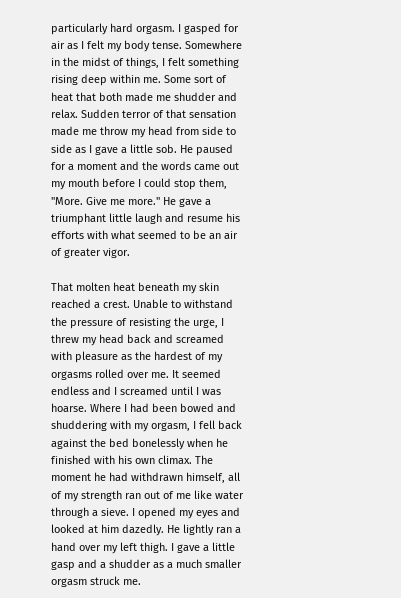particularly hard orgasm. I gasped for air as I felt my body tense. Somewhere in the midst of things, I felt something rising deep within me. Some sort of heat that both made me shudder and relax. Sudden terror of that sensation made me throw my head from side to side as I gave a little sob. He paused for a moment and the words came out my mouth before I could stop them, "More. Give me more." He gave a triumphant little laugh and resume his efforts with what seemed to be an air of greater vigor.

That molten heat beneath my skin reached a crest. Unable to withstand the pressure of resisting the urge, I threw my head back and screamed with pleasure as the hardest of my orgasms rolled over me. It seemed endless and I screamed until I was hoarse. Where I had been bowed and shuddering with my orgasm, I fell back against the bed bonelessly when he finished with his own climax. The moment he had withdrawn himself, all of my strength ran out of me like water through a sieve. I opened my eyes and looked at him dazedly. He lightly ran a hand over my left thigh. I gave a little gasp and a shudder as a much smaller orgasm struck me.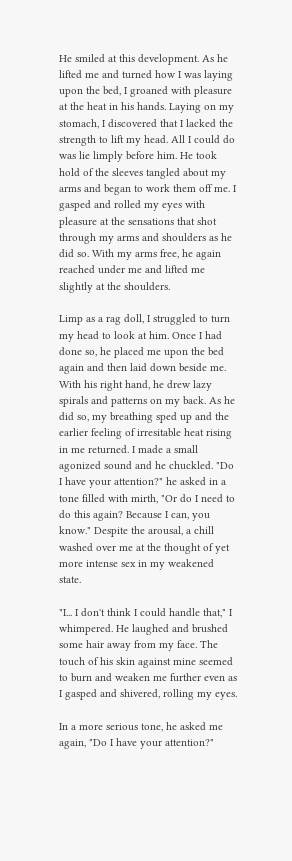He smiled at this development. As he lifted me and turned how I was laying upon the bed, I groaned with pleasure at the heat in his hands. Laying on my stomach, I discovered that I lacked the strength to lift my head. All I could do was lie limply before him. He took hold of the sleeves tangled about my arms and began to work them off me. I gasped and rolled my eyes with pleasure at the sensations that shot through my arms and shoulders as he did so. With my arms free, he again reached under me and lifted me slightly at the shoulders.

Limp as a rag doll, I struggled to turn my head to look at him. Once I had done so, he placed me upon the bed again and then laid down beside me. With his right hand, he drew lazy spirals and patterns on my back. As he did so, my breathing sped up and the earlier feeling of irresitable heat rising in me returned. I made a small agonized sound and he chuckled. "Do I have your attention?" he asked in a tone filled with mirth, "Or do I need to do this again? Because I can, you know." Despite the arousal, a chill washed over me at the thought of yet more intense sex in my weakened state.

"I... I don't think I could handle that," I whimpered. He laughed and brushed some hair away from my face. The touch of his skin against mine seemed to burn and weaken me further even as I gasped and shivered, rolling my eyes.

In a more serious tone, he asked me again, "Do I have your attention?"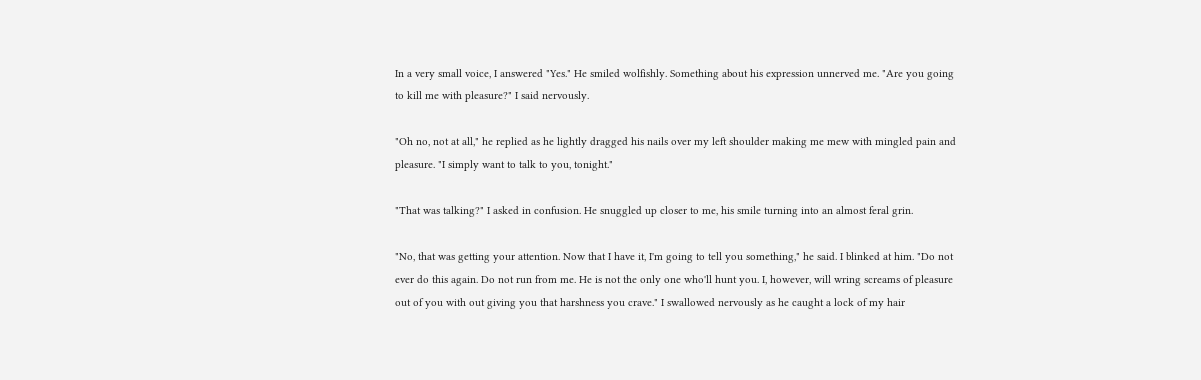In a very small voice, I answered "Yes." He smiled wolfishly. Something about his expression unnerved me. "Are you going to kill me with pleasure?" I said nervously.

"Oh no, not at all," he replied as he lightly dragged his nails over my left shoulder making me mew with mingled pain and pleasure. "I simply want to talk to you, tonight."

"That was talking?" I asked in confusion. He snuggled up closer to me, his smile turning into an almost feral grin.

"No, that was getting your attention. Now that I have it, I'm going to tell you something," he said. I blinked at him. "Do not ever do this again. Do not run from me. He is not the only one who'll hunt you. I, however, will wring screams of pleasure out of you with out giving you that harshness you crave." I swallowed nervously as he caught a lock of my hair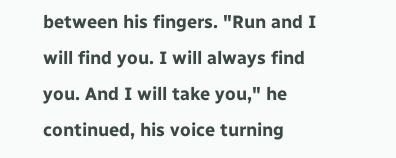between his fingers. "Run and I will find you. I will always find you. And I will take you," he continued, his voice turning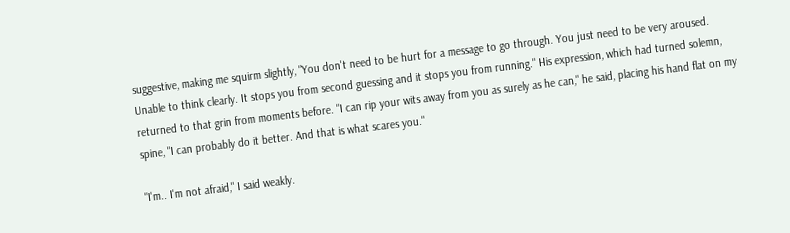suggestive, making me squirm slightly, "You don't need to be hurt for a message to go through. You just need to be very aroused. Unable to think clearly. It stops you from second guessing and it stops you from running." His expression, which had turned solemn, returned to that grin from moments before. "I can rip your wits away from you as surely as he can," he said, placing his hand flat on my spine, "I can probably do it better. And that is what scares you."

"I'm.. I'm not afraid," I said weakly.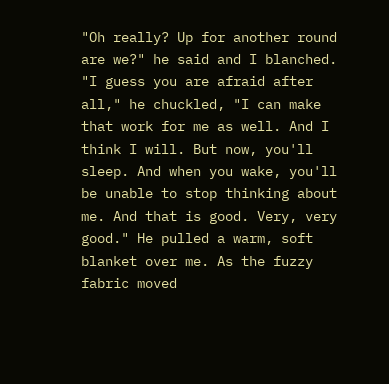"Oh really? Up for another round are we?" he said and I blanched. "I guess you are afraid after all," he chuckled, "I can make that work for me as well. And I think I will. But now, you'll sleep. And when you wake, you'll be unable to stop thinking about me. And that is good. Very, very good." He pulled a warm, soft blanket over me. As the fuzzy fabric moved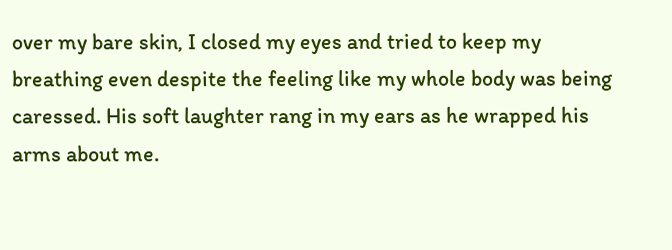over my bare skin, I closed my eyes and tried to keep my breathing even despite the feeling like my whole body was being caressed. His soft laughter rang in my ears as he wrapped his arms about me.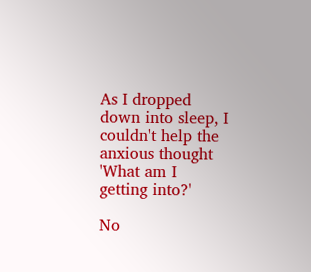As I dropped down into sleep, I couldn't help the anxious thought 'What am I getting into?'

No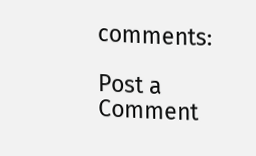comments:

Post a Comment